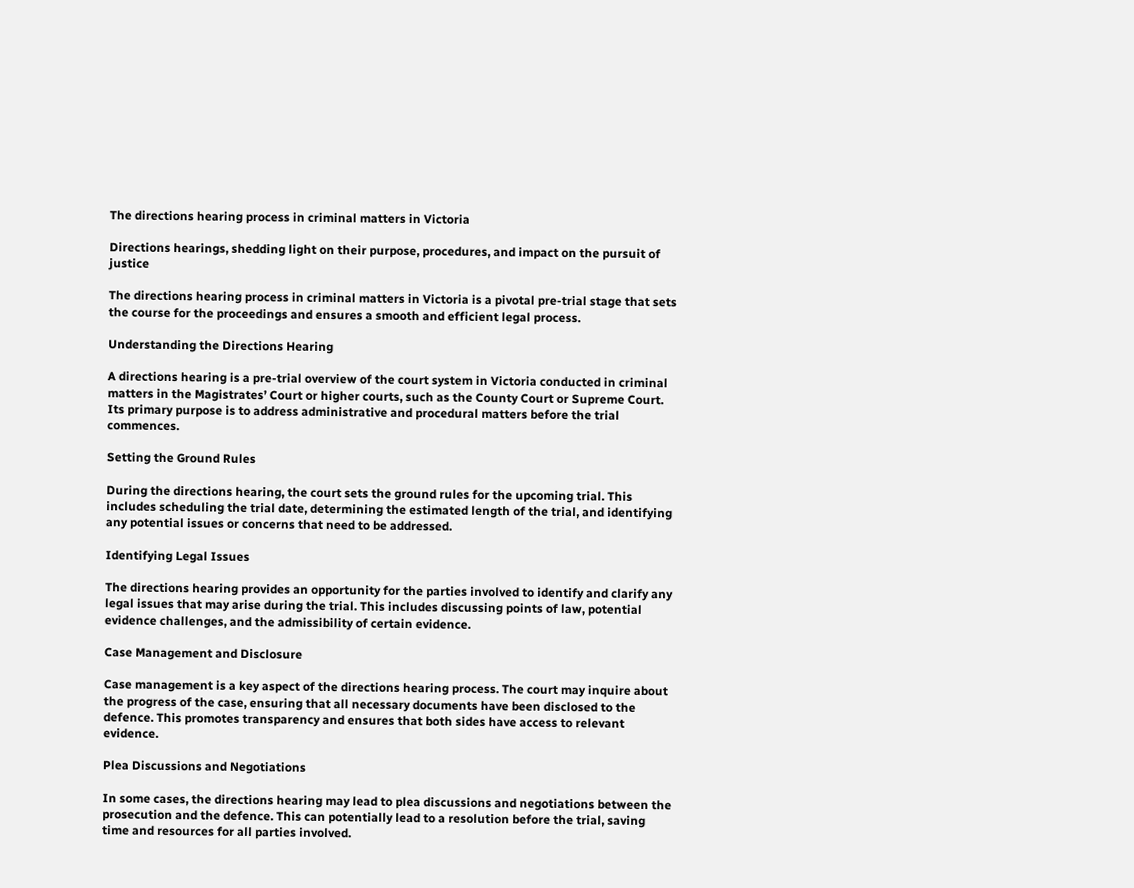The directions hearing process in criminal matters in Victoria

Directions hearings, shedding light on their purpose, procedures, and impact on the pursuit of justice

The directions hearing process in criminal matters in Victoria is a pivotal pre-trial stage that sets the course for the proceedings and ensures a smooth and efficient legal process.

Understanding the Directions Hearing

A directions hearing is a pre-trial overview of the court system in Victoria conducted in criminal matters in the Magistrates’ Court or higher courts, such as the County Court or Supreme Court. Its primary purpose is to address administrative and procedural matters before the trial commences.

Setting the Ground Rules

During the directions hearing, the court sets the ground rules for the upcoming trial. This includes scheduling the trial date, determining the estimated length of the trial, and identifying any potential issues or concerns that need to be addressed.

Identifying Legal Issues

The directions hearing provides an opportunity for the parties involved to identify and clarify any legal issues that may arise during the trial. This includes discussing points of law, potential evidence challenges, and the admissibility of certain evidence.

Case Management and Disclosure

Case management is a key aspect of the directions hearing process. The court may inquire about the progress of the case, ensuring that all necessary documents have been disclosed to the defence. This promotes transparency and ensures that both sides have access to relevant evidence.

Plea Discussions and Negotiations

In some cases, the directions hearing may lead to plea discussions and negotiations between the prosecution and the defence. This can potentially lead to a resolution before the trial, saving time and resources for all parties involved.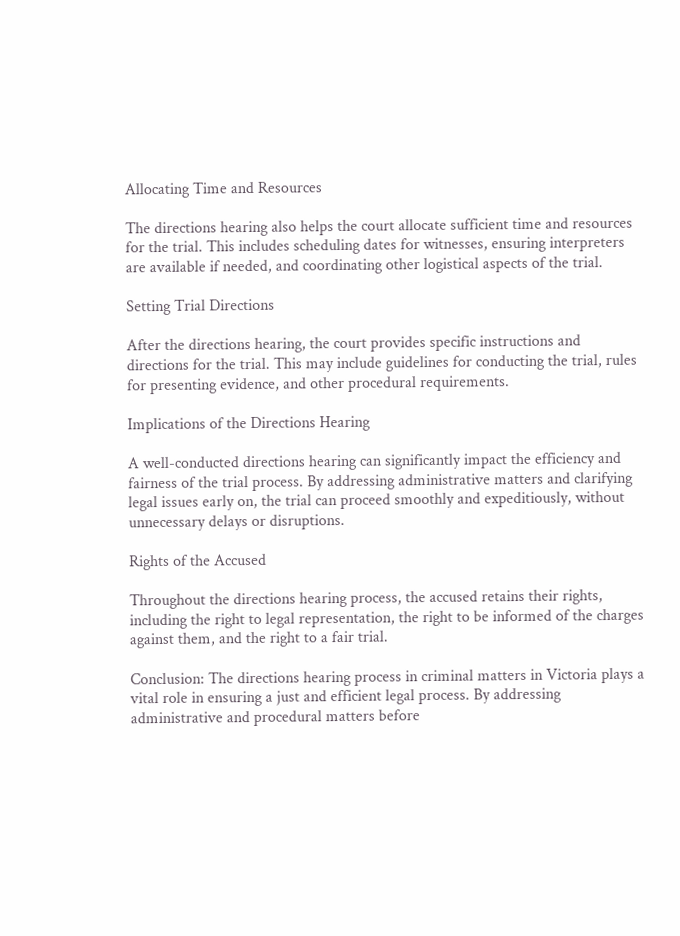Allocating Time and Resources

The directions hearing also helps the court allocate sufficient time and resources for the trial. This includes scheduling dates for witnesses, ensuring interpreters are available if needed, and coordinating other logistical aspects of the trial.

Setting Trial Directions

After the directions hearing, the court provides specific instructions and directions for the trial. This may include guidelines for conducting the trial, rules for presenting evidence, and other procedural requirements.

Implications of the Directions Hearing

A well-conducted directions hearing can significantly impact the efficiency and fairness of the trial process. By addressing administrative matters and clarifying legal issues early on, the trial can proceed smoothly and expeditiously, without unnecessary delays or disruptions.

Rights of the Accused

Throughout the directions hearing process, the accused retains their rights, including the right to legal representation, the right to be informed of the charges against them, and the right to a fair trial.

Conclusion: The directions hearing process in criminal matters in Victoria plays a vital role in ensuring a just and efficient legal process. By addressing administrative and procedural matters before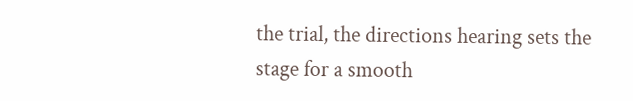the trial, the directions hearing sets the stage for a smooth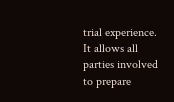trial experience. It allows all parties involved to prepare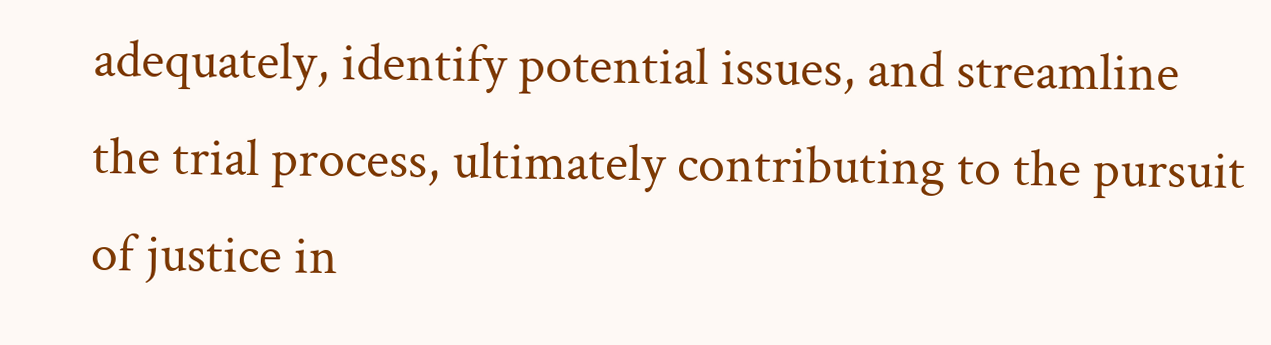adequately, identify potential issues, and streamline the trial process, ultimately contributing to the pursuit of justice in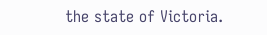the state of Victoria.